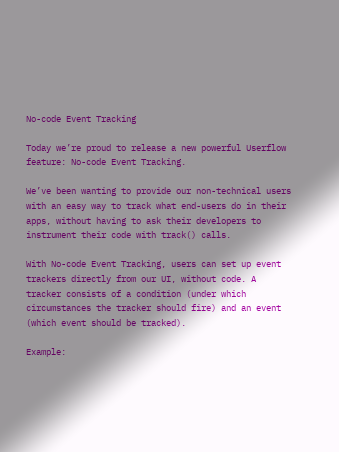No-code Event Tracking

Today we’re proud to release a new powerful Userflow feature: No-code Event Tracking.

We’ve been wanting to provide our non-technical users with an easy way to track what end-users do in their apps, without having to ask their developers to instrument their code with track() calls.

With No-code Event Tracking, users can set up event trackers directly from our UI, without code. A tracker consists of a condition (under which circumstances the tracker should fire) and an event (which event should be tracked).

Example: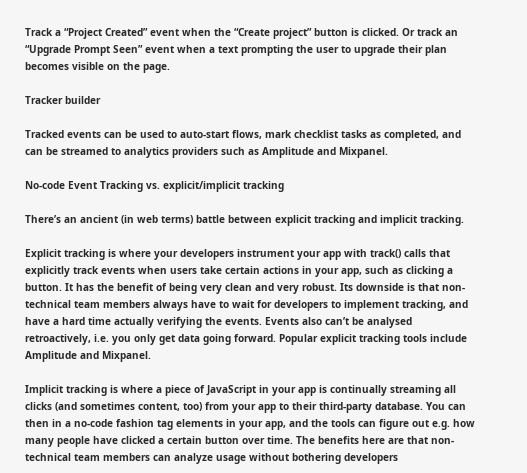Track a “Project Created” event when the “Create project” button is clicked. Or track an “Upgrade Prompt Seen” event when a text prompting the user to upgrade their plan becomes visible on the page.

Tracker builder

Tracked events can be used to auto-start flows, mark checklist tasks as completed, and can be streamed to analytics providers such as Amplitude and Mixpanel.

No-code Event Tracking vs. explicit/implicit tracking

There’s an ancient (in web terms) battle between explicit tracking and implicit tracking.

Explicit tracking is where your developers instrument your app with track() calls that explicitly track events when users take certain actions in your app, such as clicking a button. It has the benefit of being very clean and very robust. Its downside is that non-technical team members always have to wait for developers to implement tracking, and have a hard time actually verifying the events. Events also can’t be analysed retroactively, i.e. you only get data going forward. Popular explicit tracking tools include Amplitude and Mixpanel.

Implicit tracking is where a piece of JavaScript in your app is continually streaming all clicks (and sometimes content, too) from your app to their third-party database. You can then in a no-code fashion tag elements in your app, and the tools can figure out e.g. how many people have clicked a certain button over time. The benefits here are that non-technical team members can analyze usage without bothering developers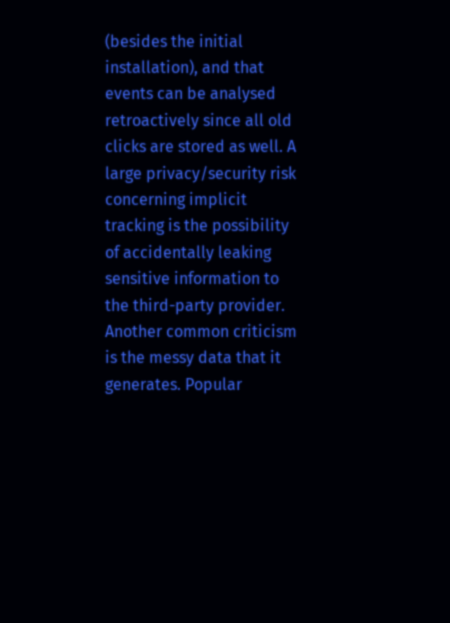(besides the initial installation), and that events can be analysed retroactively since all old clicks are stored as well. A large privacy/security risk concerning implicit tracking is the possibility of accidentally leaking sensitive information to the third-party provider. Another common criticism is the messy data that it generates. Popular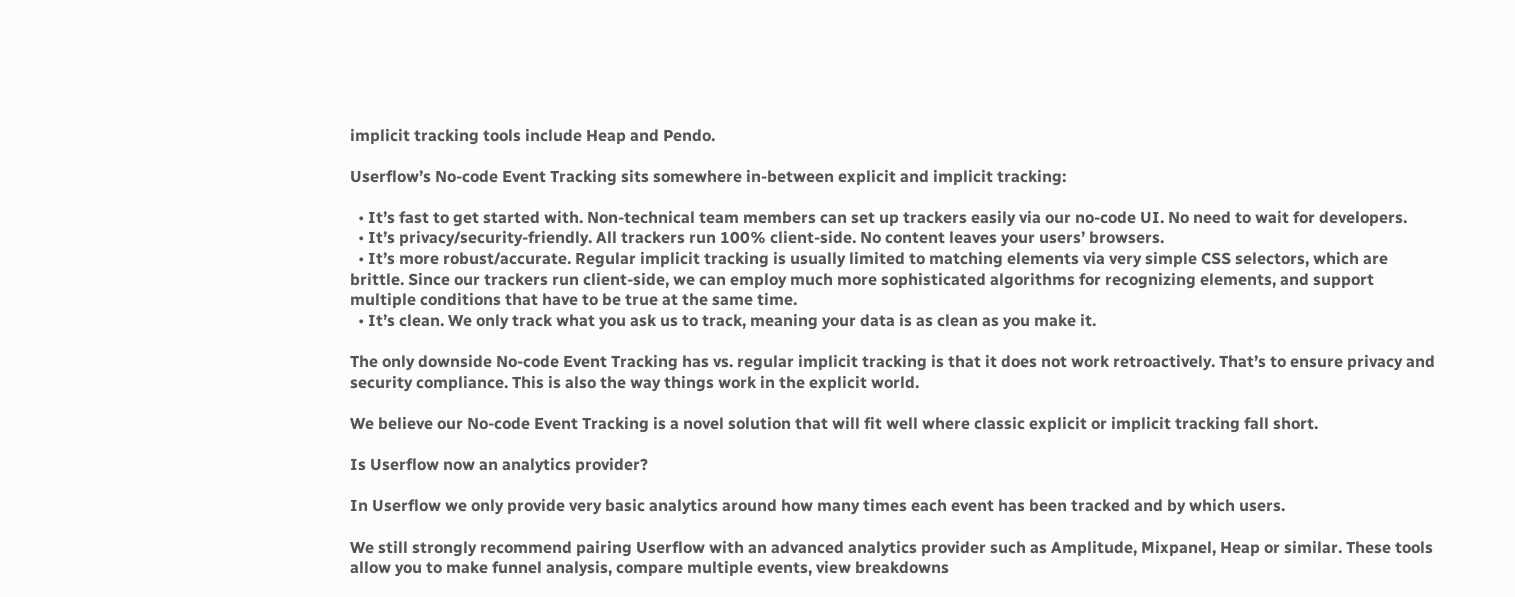implicit tracking tools include Heap and Pendo.

Userflow’s No-code Event Tracking sits somewhere in-between explicit and implicit tracking:

  • It’s fast to get started with. Non-technical team members can set up trackers easily via our no-code UI. No need to wait for developers.
  • It’s privacy/security-friendly. All trackers run 100% client-side. No content leaves your users’ browsers.
  • It’s more robust/accurate. Regular implicit tracking is usually limited to matching elements via very simple CSS selectors, which are brittle. Since our trackers run client-side, we can employ much more sophisticated algorithms for recognizing elements, and support multiple conditions that have to be true at the same time.
  • It’s clean. We only track what you ask us to track, meaning your data is as clean as you make it.

The only downside No-code Event Tracking has vs. regular implicit tracking is that it does not work retroactively. That’s to ensure privacy and security compliance. This is also the way things work in the explicit world.

We believe our No-code Event Tracking is a novel solution that will fit well where classic explicit or implicit tracking fall short.

Is Userflow now an analytics provider?

In Userflow we only provide very basic analytics around how many times each event has been tracked and by which users.

We still strongly recommend pairing Userflow with an advanced analytics provider such as Amplitude, Mixpanel, Heap or similar. These tools allow you to make funnel analysis, compare multiple events, view breakdowns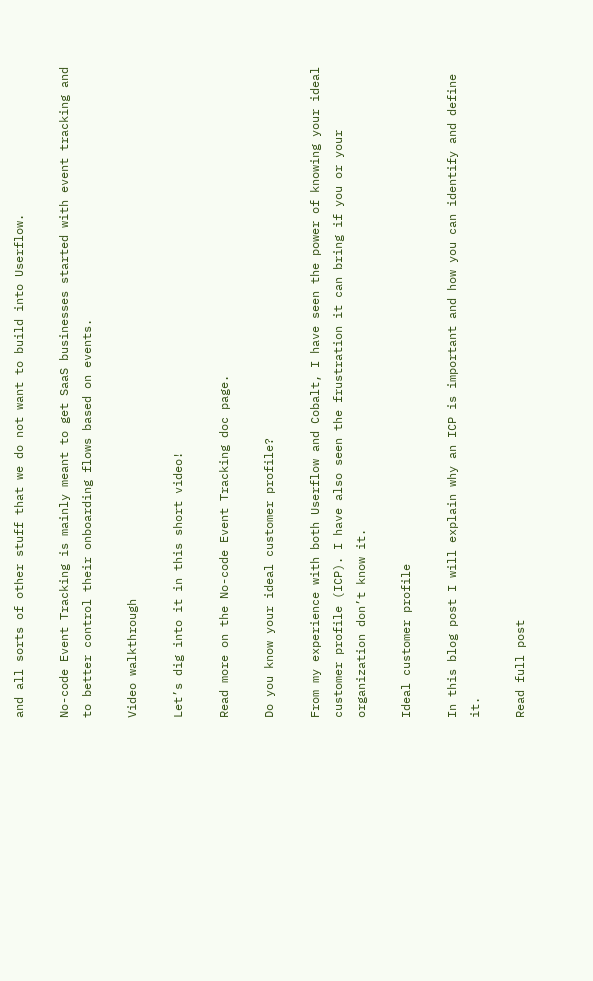and all sorts of other stuff that we do not want to build into Userflow.

No-code Event Tracking is mainly meant to get SaaS businesses started with event tracking and to better control their onboarding flows based on events.

Video walkthrough

Let’s dig into it in this short video!

Read more on the No-code Event Tracking doc page.

Do you know your ideal customer profile?

From my experience with both Userflow and Cobalt, I have seen the power of knowing your ideal customer profile (ICP). I have also seen the frustration it can bring if you or your organization don’t know it.

Ideal customer profile

In this blog post I will explain why an ICP is important and how you can identify and define it.

Read full post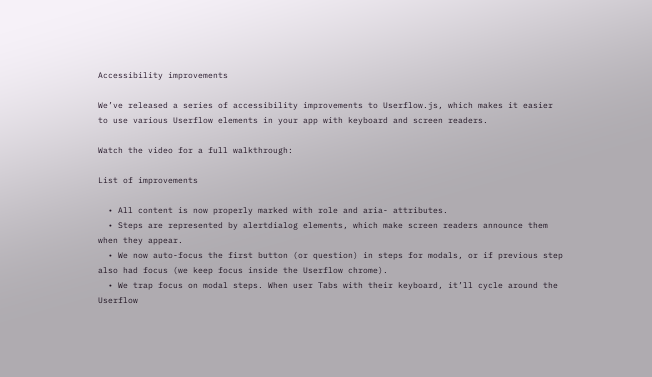Accessibility improvements

We’ve released a series of accessibility improvements to Userflow.js, which makes it easier to use various Userflow elements in your app with keyboard and screen readers.

Watch the video for a full walkthrough:

List of improvements

  • All content is now properly marked with role and aria- attributes.
  • Steps are represented by alertdialog elements, which make screen readers announce them when they appear.
  • We now auto-focus the first button (or question) in steps for modals, or if previous step also had focus (we keep focus inside the Userflow chrome).
  • We trap focus on modal steps. When user Tabs with their keyboard, it’ll cycle around the Userflow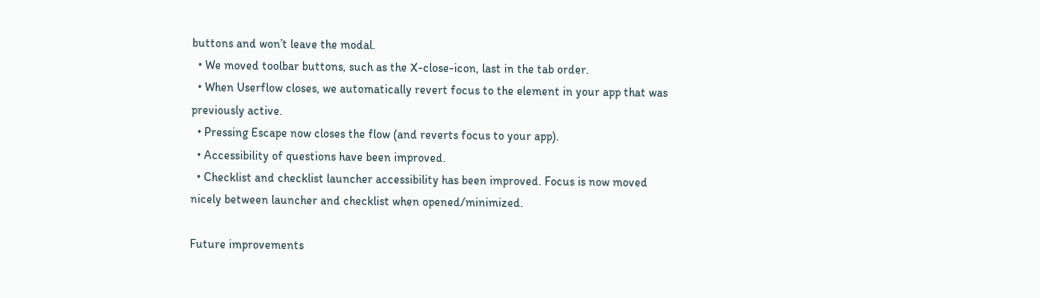buttons and won’t leave the modal.
  • We moved toolbar buttons, such as the X-close-icon, last in the tab order.
  • When Userflow closes, we automatically revert focus to the element in your app that was previously active.
  • Pressing Escape now closes the flow (and reverts focus to your app).
  • Accessibility of questions have been improved.
  • Checklist and checklist launcher accessibility has been improved. Focus is now moved nicely between launcher and checklist when opened/minimized.

Future improvements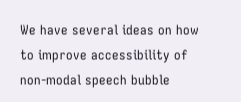We have several ideas on how to improve accessibility of non-modal speech bubble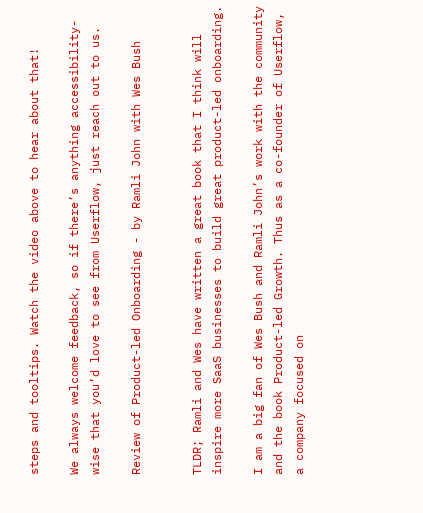steps and tooltips. Watch the video above to hear about that!

We always welcome feedback, so if there’s anything accessibility-wise that you’d love to see from Userflow, just reach out to us.

Review of Product-led Onboarding - by Ramli John with Wes Bush


TLDR; Ramli and Wes have written a great book that I think will inspire more SaaS businesses to build great product-led onboarding.

I am a big fan of Wes Bush and Ramli John’s work with the community and the book Product-led Growth. Thus as a co-founder of Userflow, a company focused on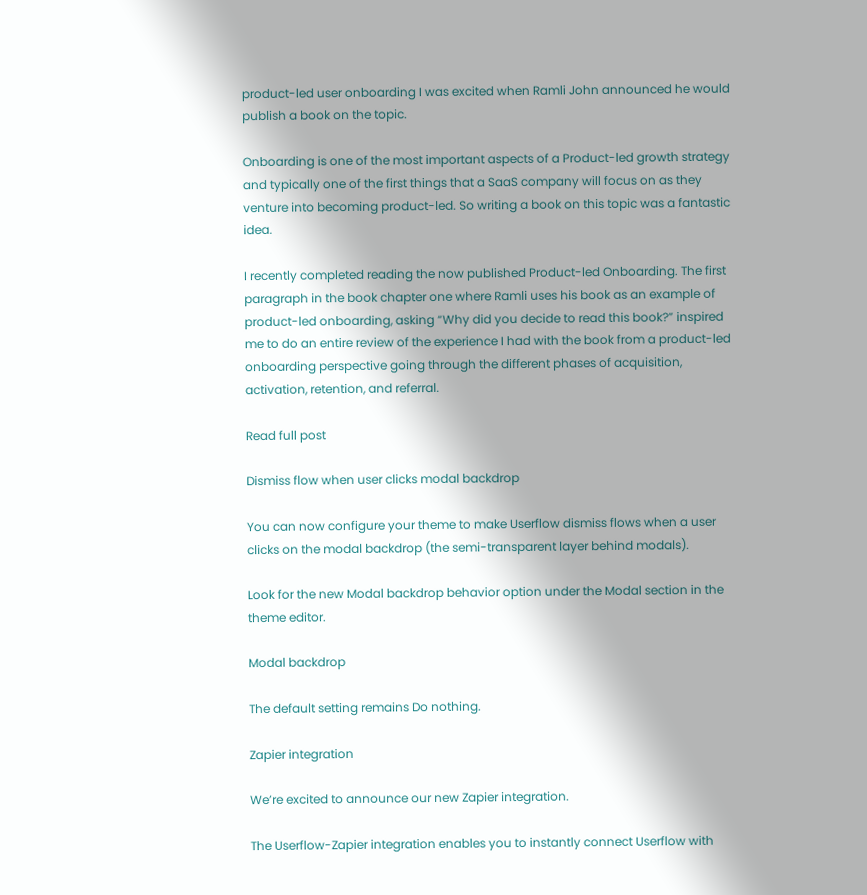product-led user onboarding I was excited when Ramli John announced he would publish a book on the topic.

Onboarding is one of the most important aspects of a Product-led growth strategy and typically one of the first things that a SaaS company will focus on as they venture into becoming product-led. So writing a book on this topic was a fantastic idea.

I recently completed reading the now published Product-led Onboarding. The first paragraph in the book chapter one where Ramli uses his book as an example of product-led onboarding, asking “Why did you decide to read this book?” inspired me to do an entire review of the experience I had with the book from a product-led onboarding perspective going through the different phases of acquisition, activation, retention, and referral.

Read full post

Dismiss flow when user clicks modal backdrop

You can now configure your theme to make Userflow dismiss flows when a user clicks on the modal backdrop (the semi-transparent layer behind modals).

Look for the new Modal backdrop behavior option under the Modal section in the theme editor.

Modal backdrop

The default setting remains Do nothing.

Zapier integration

We’re excited to announce our new Zapier integration.

The Userflow-Zapier integration enables you to instantly connect Userflow with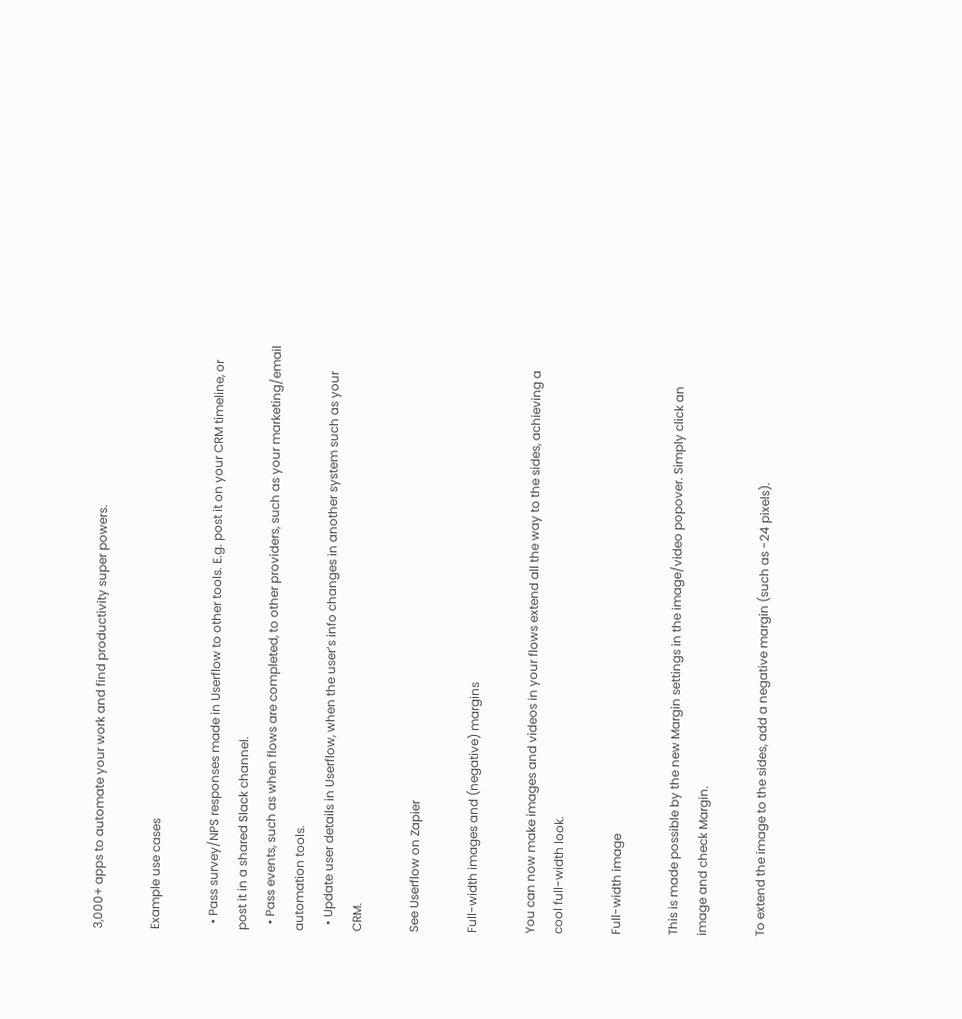3,000+ apps to automate your work and find productivity super powers.

Example use cases

  • Pass survey/NPS responses made in Userflow to other tools. E.g. post it on your CRM timeline, or post it in a shared Slack channel.
  • Pass events, such as when flows are completed, to other providers, such as your marketing/email automation tools.
  • Update user details in Userflow, when the user’s info changes in another system such as your CRM.

See Userflow on Zapier

Full-width images and (negative) margins

You can now make images and videos in your flows extend all the way to the sides, achieving a cool full-width look.

Full-width image

This is made possible by the new Margin settings in the image/video popover. Simply click an image and check Margin.

To extend the image to the sides, add a negative margin (such as -24 pixels).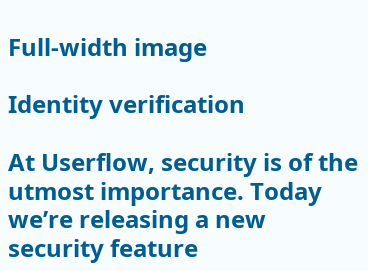Full-width image

Identity verification

At Userflow, security is of the utmost importance. Today we’re releasing a new security feature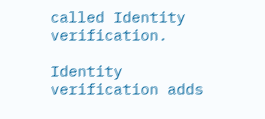called Identity verification.

Identity verification adds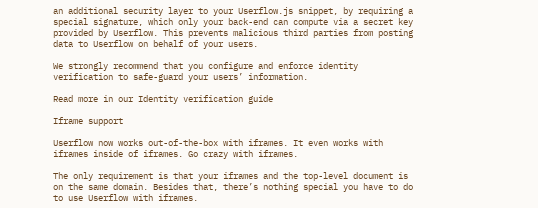an additional security layer to your Userflow.js snippet, by requiring a special signature, which only your back-end can compute via a secret key provided by Userflow. This prevents malicious third parties from posting data to Userflow on behalf of your users.

We strongly recommend that you configure and enforce identity verification to safe-guard your users’ information.

Read more in our Identity verification guide

Iframe support

Userflow now works out-of-the-box with iframes. It even works with iframes inside of iframes. Go crazy with iframes.

The only requirement is that your iframes and the top-level document is on the same domain. Besides that, there’s nothing special you have to do to use Userflow with iframes.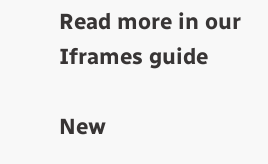Read more in our Iframes guide

New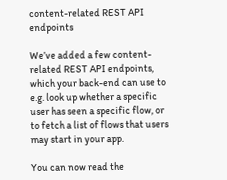content-related REST API endpoints

We’ve added a few content-related REST API endpoints, which your back-end can use to e.g. look up whether a specific user has seen a specific flow, or to fetch a list of flows that users may start in your app.

You can now read the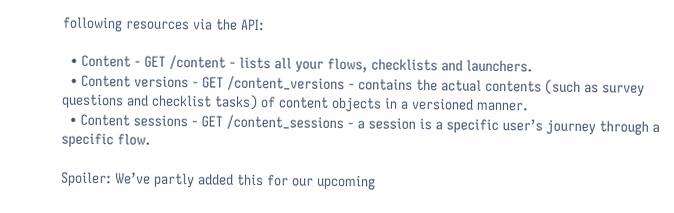following resources via the API:

  • Content - GET /content - lists all your flows, checklists and launchers.
  • Content versions - GET /content_versions - contains the actual contents (such as survey questions and checklist tasks) of content objects in a versioned manner.
  • Content sessions - GET /content_sessions - a session is a specific user’s journey through a specific flow.

Spoiler: We’ve partly added this for our upcoming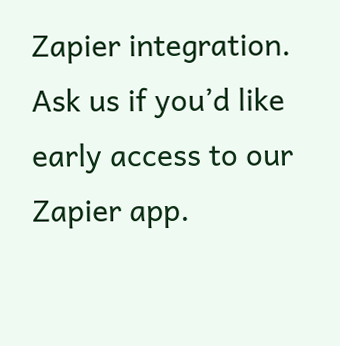Zapier integration. Ask us if you’d like early access to our Zapier app.